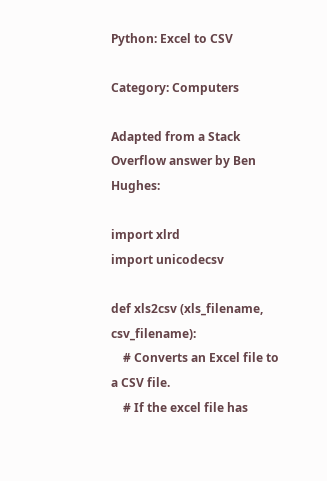Python: Excel to CSV

Category: Computers

Adapted from a Stack Overflow answer by Ben Hughes:

import xlrd
import unicodecsv

def xls2csv (xls_filename, csv_filename):
    # Converts an Excel file to a CSV file.
    # If the excel file has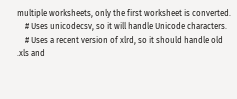multiple worksheets, only the first worksheet is converted.
    # Uses unicodecsv, so it will handle Unicode characters.
    # Uses a recent version of xlrd, so it should handle old .xls and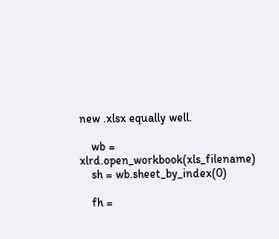new .xlsx equally well.

    wb = xlrd.open_workbook(xls_filename)
    sh = wb.sheet_by_index(0)

    fh =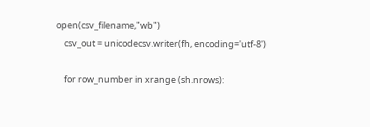open(csv_filename,"wb")
    csv_out = unicodecsv.writer(fh, encoding='utf-8')

    for row_number in xrange (sh.nrows):